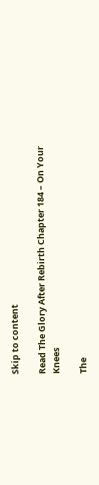Skip to content

Read The Glory After Rebirth Chapter 184 – On Your Knees

The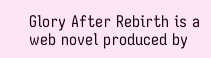Glory After Rebirth is a web novel produced by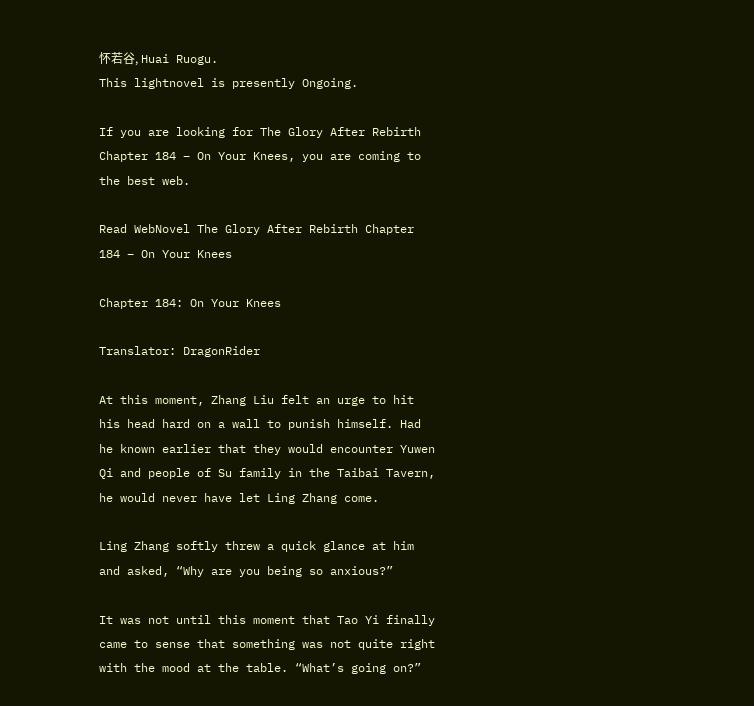怀若谷, Huai Ruogu.
This lightnovel is presently Ongoing.

If you are looking for The Glory After Rebirth Chapter 184 – On Your Knees, you are coming to the best web.

Read WebNovel The Glory After Rebirth Chapter 184 – On Your Knees

Chapter 184: On Your Knees

Translator: DragonRider

At this moment, Zhang Liu felt an urge to hit his head hard on a wall to punish himself. Had he known earlier that they would encounter Yuwen Qi and people of Su family in the Taibai Tavern, he would never have let Ling Zhang come.

Ling Zhang softly threw a quick glance at him and asked, “Why are you being so anxious?”

It was not until this moment that Tao Yi finally came to sense that something was not quite right with the mood at the table. “What’s going on?”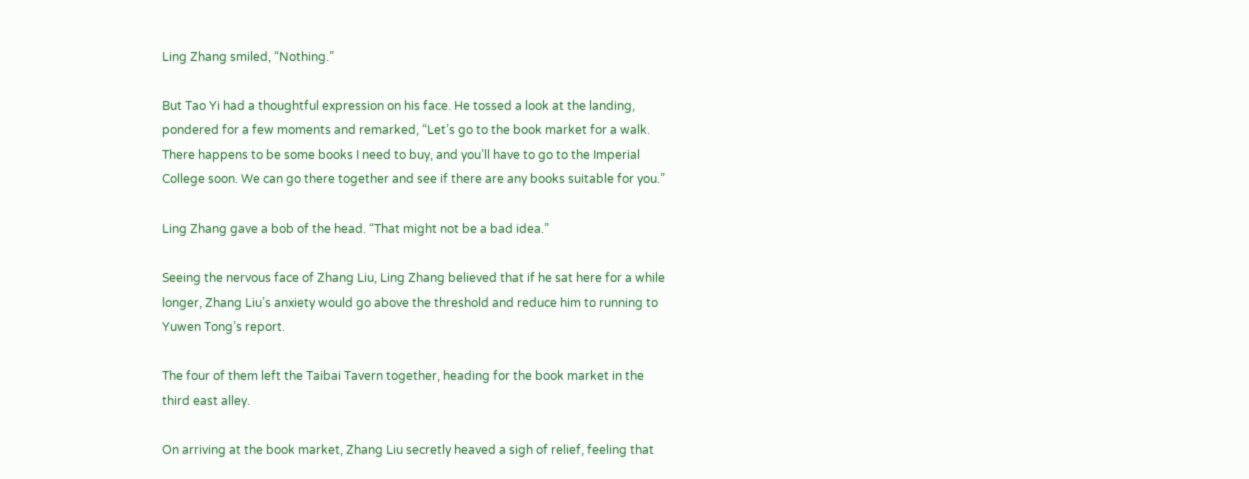Ling Zhang smiled, “Nothing.”

But Tao Yi had a thoughtful expression on his face. He tossed a look at the landing, pondered for a few moments and remarked, “Let’s go to the book market for a walk. There happens to be some books I need to buy, and you’ll have to go to the Imperial College soon. We can go there together and see if there are any books suitable for you.”

Ling Zhang gave a bob of the head. “That might not be a bad idea.”

Seeing the nervous face of Zhang Liu, Ling Zhang believed that if he sat here for a while longer, Zhang Liu’s anxiety would go above the threshold and reduce him to running to Yuwen Tong’s report.

The four of them left the Taibai Tavern together, heading for the book market in the third east alley.

On arriving at the book market, Zhang Liu secretly heaved a sigh of relief, feeling that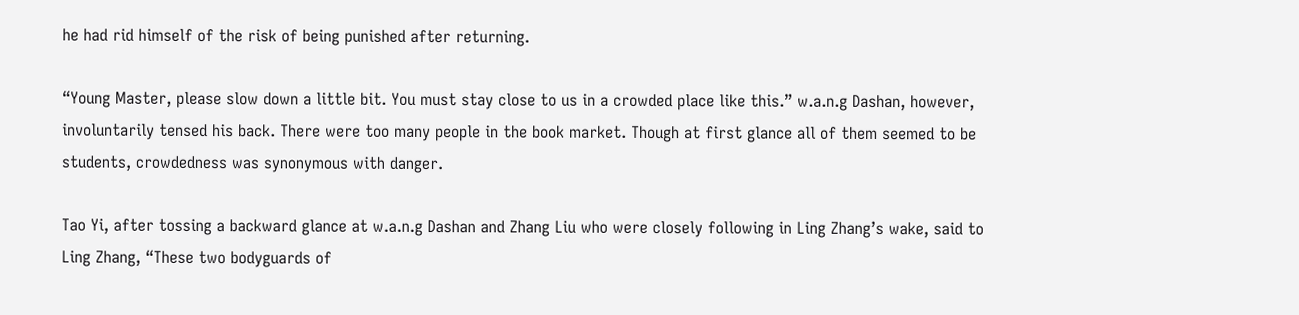he had rid himself of the risk of being punished after returning.

“Young Master, please slow down a little bit. You must stay close to us in a crowded place like this.” w.a.n.g Dashan, however, involuntarily tensed his back. There were too many people in the book market. Though at first glance all of them seemed to be students, crowdedness was synonymous with danger.

Tao Yi, after tossing a backward glance at w.a.n.g Dashan and Zhang Liu who were closely following in Ling Zhang’s wake, said to Ling Zhang, “These two bodyguards of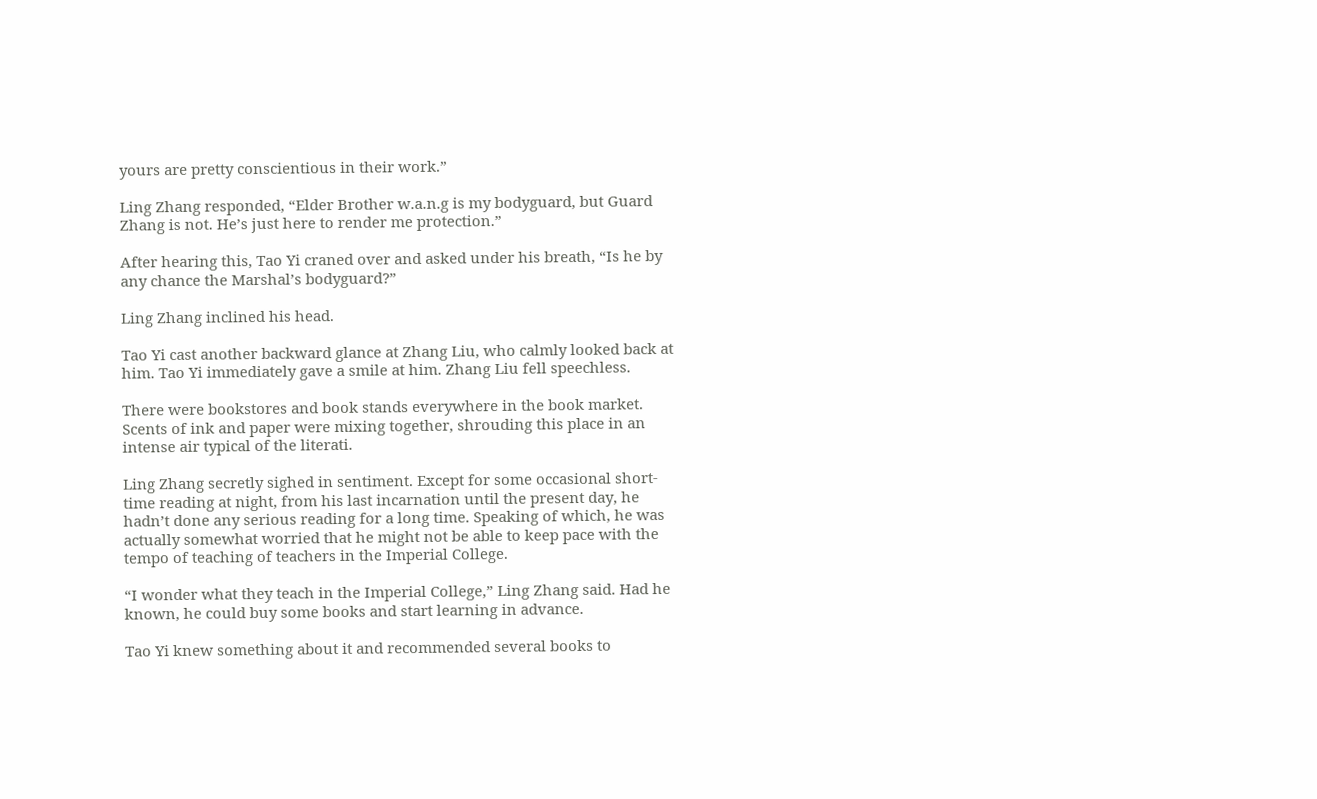yours are pretty conscientious in their work.”

Ling Zhang responded, “Elder Brother w.a.n.g is my bodyguard, but Guard Zhang is not. He’s just here to render me protection.”

After hearing this, Tao Yi craned over and asked under his breath, “Is he by any chance the Marshal’s bodyguard?”

Ling Zhang inclined his head.

Tao Yi cast another backward glance at Zhang Liu, who calmly looked back at him. Tao Yi immediately gave a smile at him. Zhang Liu fell speechless.

There were bookstores and book stands everywhere in the book market. Scents of ink and paper were mixing together, shrouding this place in an intense air typical of the literati.

Ling Zhang secretly sighed in sentiment. Except for some occasional short-time reading at night, from his last incarnation until the present day, he hadn’t done any serious reading for a long time. Speaking of which, he was actually somewhat worried that he might not be able to keep pace with the tempo of teaching of teachers in the Imperial College.

“I wonder what they teach in the Imperial College,” Ling Zhang said. Had he known, he could buy some books and start learning in advance.

Tao Yi knew something about it and recommended several books to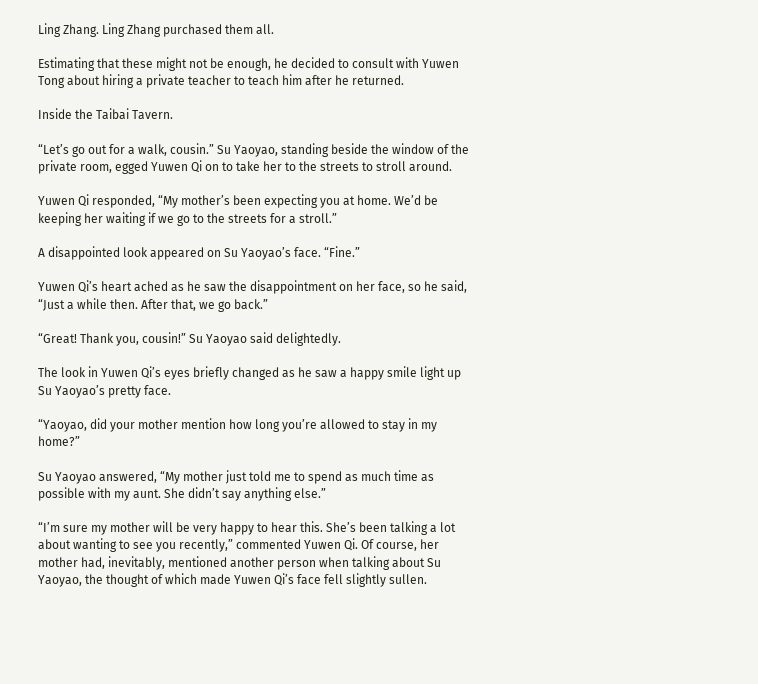Ling Zhang. Ling Zhang purchased them all.

Estimating that these might not be enough, he decided to consult with Yuwen Tong about hiring a private teacher to teach him after he returned.

Inside the Taibai Tavern.

“Let’s go out for a walk, cousin.” Su Yaoyao, standing beside the window of the private room, egged Yuwen Qi on to take her to the streets to stroll around.

Yuwen Qi responded, “My mother’s been expecting you at home. We’d be keeping her waiting if we go to the streets for a stroll.”

A disappointed look appeared on Su Yaoyao’s face. “Fine.”

Yuwen Qi’s heart ached as he saw the disappointment on her face, so he said, “Just a while then. After that, we go back.”

“Great! Thank you, cousin!” Su Yaoyao said delightedly.

The look in Yuwen Qi’s eyes briefly changed as he saw a happy smile light up Su Yaoyao’s pretty face.

“Yaoyao, did your mother mention how long you’re allowed to stay in my home?”

Su Yaoyao answered, “My mother just told me to spend as much time as possible with my aunt. She didn’t say anything else.”

“I’m sure my mother will be very happy to hear this. She’s been talking a lot about wanting to see you recently,” commented Yuwen Qi. Of course, her mother had, inevitably, mentioned another person when talking about Su Yaoyao, the thought of which made Yuwen Qi’s face fell slightly sullen.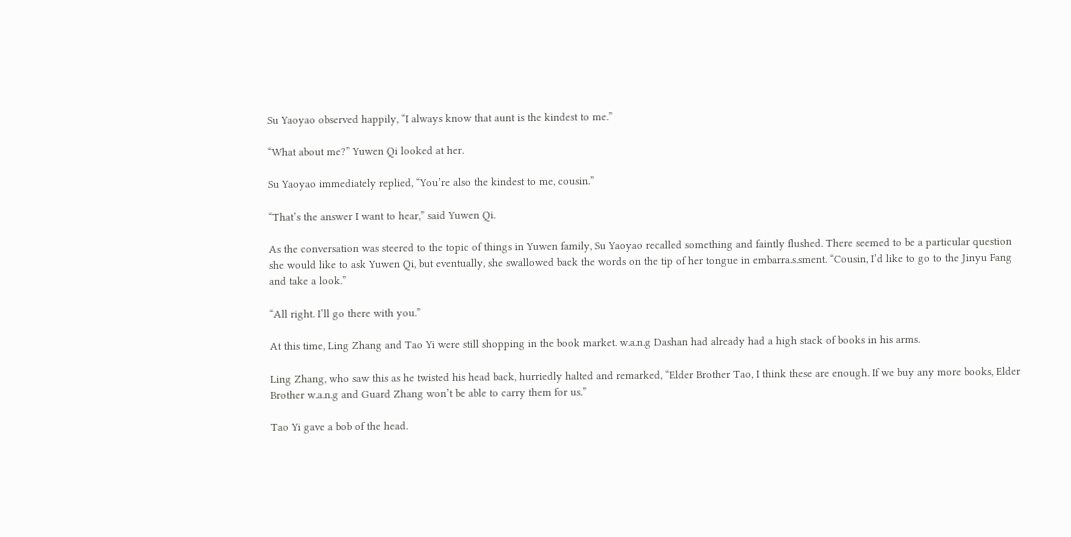Su Yaoyao observed happily, “I always know that aunt is the kindest to me.”

“What about me?” Yuwen Qi looked at her.

Su Yaoyao immediately replied, “You’re also the kindest to me, cousin.”

“That’s the answer I want to hear,” said Yuwen Qi.

As the conversation was steered to the topic of things in Yuwen family, Su Yaoyao recalled something and faintly flushed. There seemed to be a particular question she would like to ask Yuwen Qi, but eventually, she swallowed back the words on the tip of her tongue in embarra.s.sment. “Cousin, I’d like to go to the Jinyu Fang and take a look.”

“All right. I’ll go there with you.”

At this time, Ling Zhang and Tao Yi were still shopping in the book market. w.a.n.g Dashan had already had a high stack of books in his arms.

Ling Zhang, who saw this as he twisted his head back, hurriedly halted and remarked, “Elder Brother Tao, I think these are enough. If we buy any more books, Elder Brother w.a.n.g and Guard Zhang won’t be able to carry them for us.”

Tao Yi gave a bob of the head.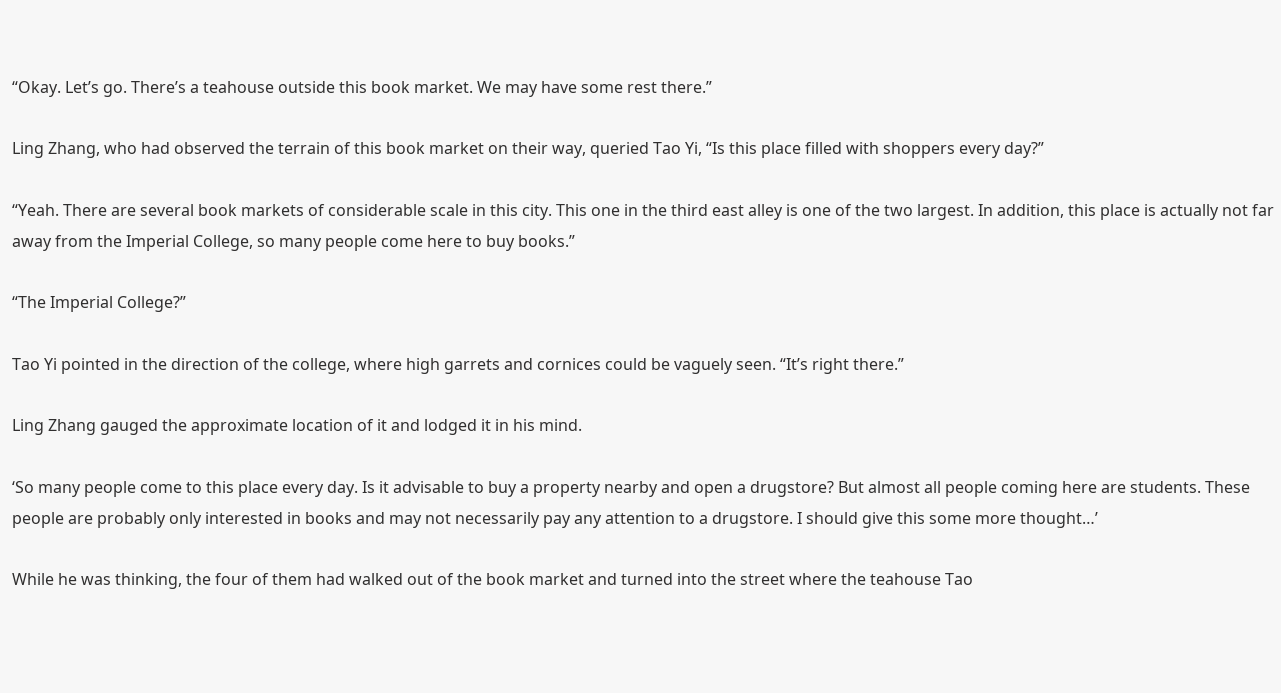“Okay. Let’s go. There’s a teahouse outside this book market. We may have some rest there.”

Ling Zhang, who had observed the terrain of this book market on their way, queried Tao Yi, “Is this place filled with shoppers every day?”

“Yeah. There are several book markets of considerable scale in this city. This one in the third east alley is one of the two largest. In addition, this place is actually not far away from the Imperial College, so many people come here to buy books.”

“The Imperial College?”

Tao Yi pointed in the direction of the college, where high garrets and cornices could be vaguely seen. “It’s right there.”

Ling Zhang gauged the approximate location of it and lodged it in his mind.

‘So many people come to this place every day. Is it advisable to buy a property nearby and open a drugstore? But almost all people coming here are students. These people are probably only interested in books and may not necessarily pay any attention to a drugstore. I should give this some more thought…’

While he was thinking, the four of them had walked out of the book market and turned into the street where the teahouse Tao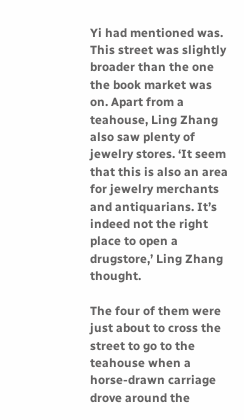Yi had mentioned was. This street was slightly broader than the one the book market was on. Apart from a teahouse, Ling Zhang also saw plenty of jewelry stores. ‘It seem that this is also an area for jewelry merchants and antiquarians. It’s indeed not the right place to open a drugstore,’ Ling Zhang thought.

The four of them were just about to cross the street to go to the teahouse when a horse-drawn carriage drove around the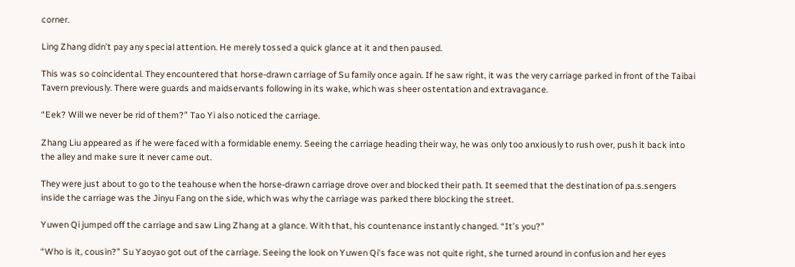corner.

Ling Zhang didn’t pay any special attention. He merely tossed a quick glance at it and then paused.

This was so coincidental. They encountered that horse-drawn carriage of Su family once again. If he saw right, it was the very carriage parked in front of the Taibai Tavern previously. There were guards and maidservants following in its wake, which was sheer ostentation and extravagance.

“Eek? Will we never be rid of them?” Tao Yi also noticed the carriage.

Zhang Liu appeared as if he were faced with a formidable enemy. Seeing the carriage heading their way, he was only too anxiously to rush over, push it back into the alley and make sure it never came out.

They were just about to go to the teahouse when the horse-drawn carriage drove over and blocked their path. It seemed that the destination of pa.s.sengers inside the carriage was the Jinyu Fang on the side, which was why the carriage was parked there blocking the street.

Yuwen Qi jumped off the carriage and saw Ling Zhang at a glance. With that, his countenance instantly changed. “It’s you?”

“Who is it, cousin?” Su Yaoyao got out of the carriage. Seeing the look on Yuwen Qi’s face was not quite right, she turned around in confusion and her eyes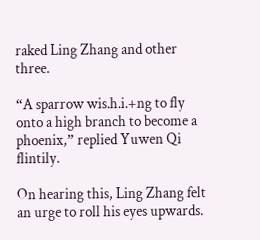raked Ling Zhang and other three.

“A sparrow wis.h.i.+ng to fly onto a high branch to become a phoenix,” replied Yuwen Qi flintily.

On hearing this, Ling Zhang felt an urge to roll his eyes upwards.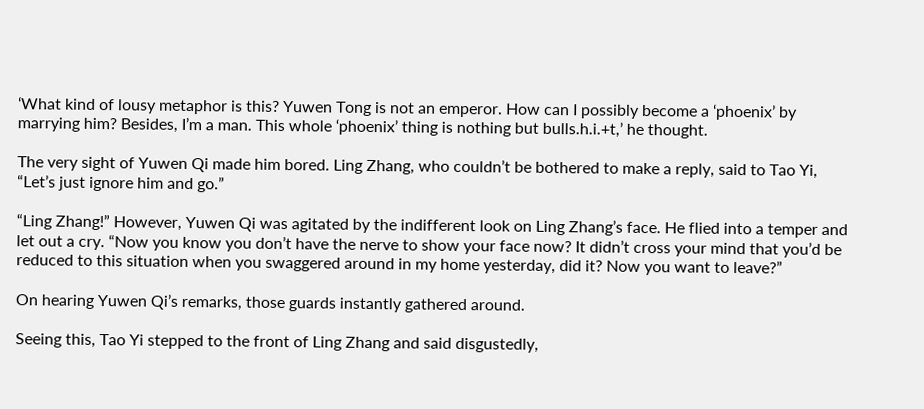‘What kind of lousy metaphor is this? Yuwen Tong is not an emperor. How can I possibly become a ‘phoenix’ by marrying him? Besides, I’m a man. This whole ‘phoenix’ thing is nothing but bulls.h.i.+t,’ he thought.

The very sight of Yuwen Qi made him bored. Ling Zhang, who couldn’t be bothered to make a reply, said to Tao Yi, “Let’s just ignore him and go.”

“Ling Zhang!” However, Yuwen Qi was agitated by the indifferent look on Ling Zhang’s face. He flied into a temper and let out a cry. “Now you know you don’t have the nerve to show your face now? It didn’t cross your mind that you’d be reduced to this situation when you swaggered around in my home yesterday, did it? Now you want to leave?”

On hearing Yuwen Qi’s remarks, those guards instantly gathered around.

Seeing this, Tao Yi stepped to the front of Ling Zhang and said disgustedly,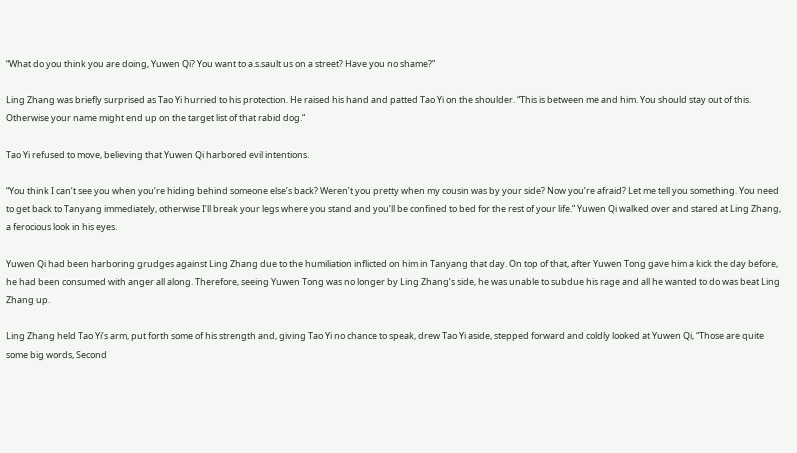“What do you think you are doing, Yuwen Qi? You want to a.s.sault us on a street? Have you no shame?”

Ling Zhang was briefly surprised as Tao Yi hurried to his protection. He raised his hand and patted Tao Yi on the shoulder. “This is between me and him. You should stay out of this. Otherwise your name might end up on the target list of that rabid dog.”

Tao Yi refused to move, believing that Yuwen Qi harbored evil intentions.

“You think I can’t see you when you’re hiding behind someone else’s back? Weren’t you pretty when my cousin was by your side? Now you’re afraid? Let me tell you something. You need to get back to Tanyang immediately, otherwise I’ll break your legs where you stand and you’ll be confined to bed for the rest of your life.” Yuwen Qi walked over and stared at Ling Zhang, a ferocious look in his eyes.

Yuwen Qi had been harboring grudges against Ling Zhang due to the humiliation inflicted on him in Tanyang that day. On top of that, after Yuwen Tong gave him a kick the day before, he had been consumed with anger all along. Therefore, seeing Yuwen Tong was no longer by Ling Zhang’s side, he was unable to subdue his rage and all he wanted to do was beat Ling Zhang up.

Ling Zhang held Tao Yi’s arm, put forth some of his strength and, giving Tao Yi no chance to speak, drew Tao Yi aside, stepped forward and coldly looked at Yuwen Qi, “Those are quite some big words, Second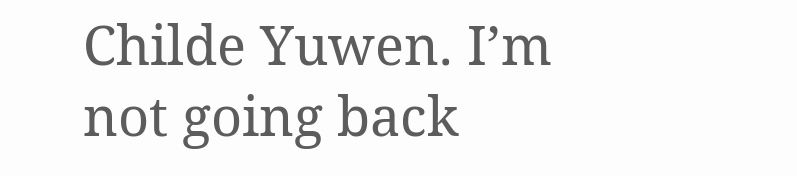Childe Yuwen. I’m not going back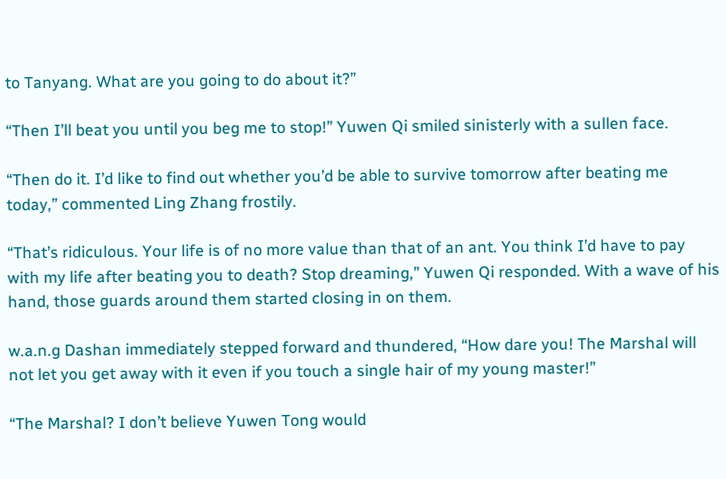to Tanyang. What are you going to do about it?”

“Then I’ll beat you until you beg me to stop!” Yuwen Qi smiled sinisterly with a sullen face.

“Then do it. I’d like to find out whether you’d be able to survive tomorrow after beating me today,” commented Ling Zhang frostily.

“That’s ridiculous. Your life is of no more value than that of an ant. You think I’d have to pay with my life after beating you to death? Stop dreaming,” Yuwen Qi responded. With a wave of his hand, those guards around them started closing in on them.

w.a.n.g Dashan immediately stepped forward and thundered, “How dare you! The Marshal will not let you get away with it even if you touch a single hair of my young master!”

“The Marshal? I don’t believe Yuwen Tong would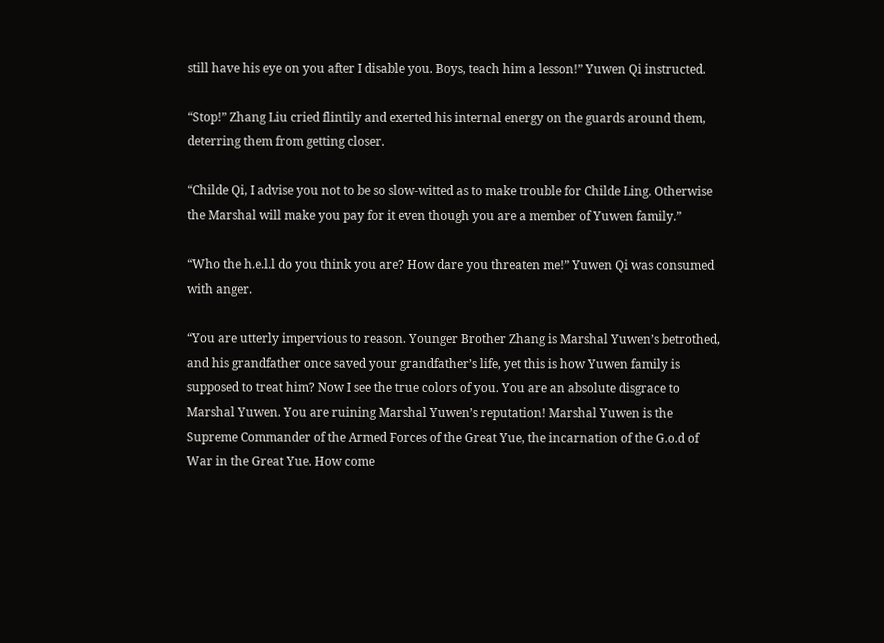still have his eye on you after I disable you. Boys, teach him a lesson!” Yuwen Qi instructed.

“Stop!” Zhang Liu cried flintily and exerted his internal energy on the guards around them, deterring them from getting closer.

“Childe Qi, I advise you not to be so slow-witted as to make trouble for Childe Ling. Otherwise the Marshal will make you pay for it even though you are a member of Yuwen family.”

“Who the h.e.l.l do you think you are? How dare you threaten me!” Yuwen Qi was consumed with anger.

“You are utterly impervious to reason. Younger Brother Zhang is Marshal Yuwen’s betrothed, and his grandfather once saved your grandfather’s life, yet this is how Yuwen family is supposed to treat him? Now I see the true colors of you. You are an absolute disgrace to Marshal Yuwen. You are ruining Marshal Yuwen’s reputation! Marshal Yuwen is the Supreme Commander of the Armed Forces of the Great Yue, the incarnation of the G.o.d of War in the Great Yue. How come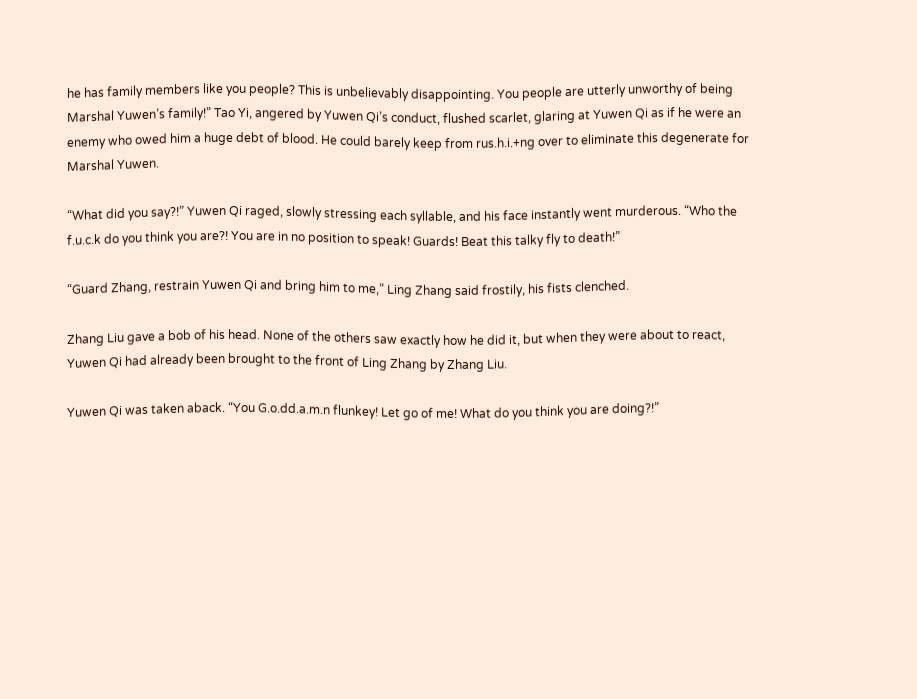he has family members like you people? This is unbelievably disappointing. You people are utterly unworthy of being Marshal Yuwen’s family!” Tao Yi, angered by Yuwen Qi’s conduct, flushed scarlet, glaring at Yuwen Qi as if he were an enemy who owed him a huge debt of blood. He could barely keep from rus.h.i.+ng over to eliminate this degenerate for Marshal Yuwen.

“What did you say?!” Yuwen Qi raged, slowly stressing each syllable, and his face instantly went murderous. “Who the f.u.c.k do you think you are?! You are in no position to speak! Guards! Beat this talky fly to death!”

“Guard Zhang, restrain Yuwen Qi and bring him to me,” Ling Zhang said frostily, his fists clenched.

Zhang Liu gave a bob of his head. None of the others saw exactly how he did it, but when they were about to react, Yuwen Qi had already been brought to the front of Ling Zhang by Zhang Liu.

Yuwen Qi was taken aback. “You G.o.dd.a.m.n flunkey! Let go of me! What do you think you are doing?!”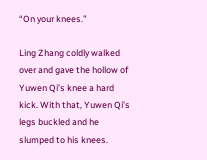“On your knees.”

Ling Zhang coldly walked over and gave the hollow of Yuwen Qi’s knee a hard kick. With that, Yuwen Qi’s legs buckled and he slumped to his knees.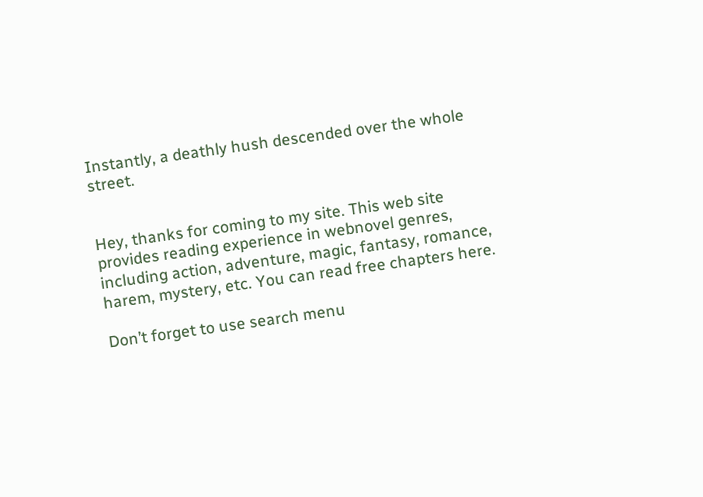Instantly, a deathly hush descended over the whole street.


Hey, thanks for coming to my site. This web site provides reading experience in webnovel genres, including action, adventure, magic, fantasy, romance, harem, mystery, etc. You can read free chapters here.

Don’t forget to use search menu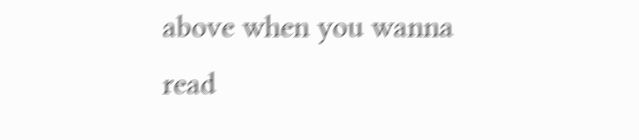above when you wanna read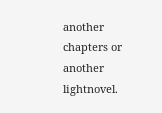another chapters or another lightnovel.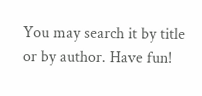You may search it by title or by author. Have fun!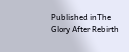Published inThe Glory After Rebirth